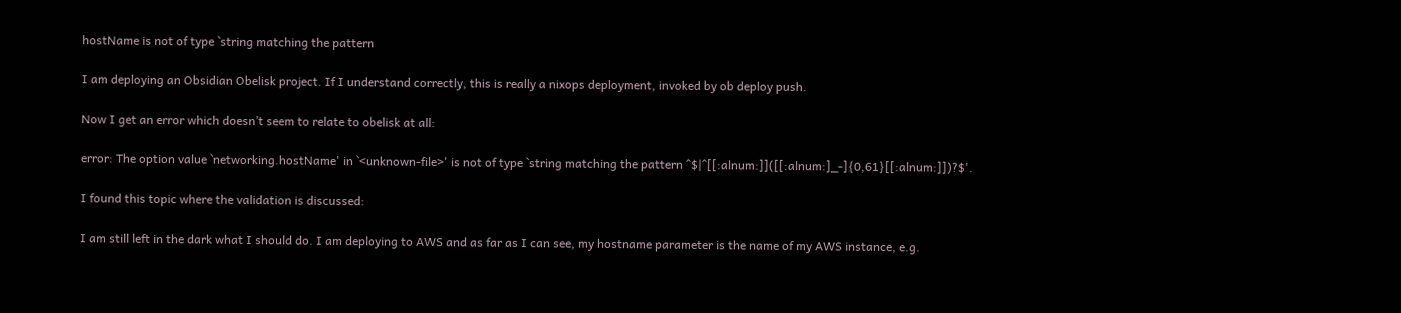hostName is not of type `string matching the pattern

I am deploying an Obsidian Obelisk project. If I understand correctly, this is really a nixops deployment, invoked by ob deploy push.

Now I get an error which doesn’t seem to relate to obelisk at all:

error: The option value `networking.hostName' in `<unknown-file>' is not of type `string matching the pattern ^$|^[[:alnum:]]([[:alnum:]_-]{0,61}[[:alnum:]])?$'.

I found this topic where the validation is discussed:

I am still left in the dark what I should do. I am deploying to AWS and as far as I can see, my hostname parameter is the name of my AWS instance, e.g.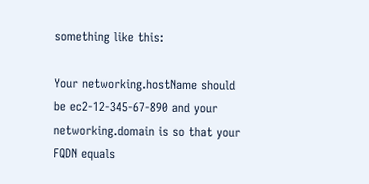something like this:

Your networking.hostName should be ec2-12-345-67-890 and your networking.domain is so that your FQDN equals